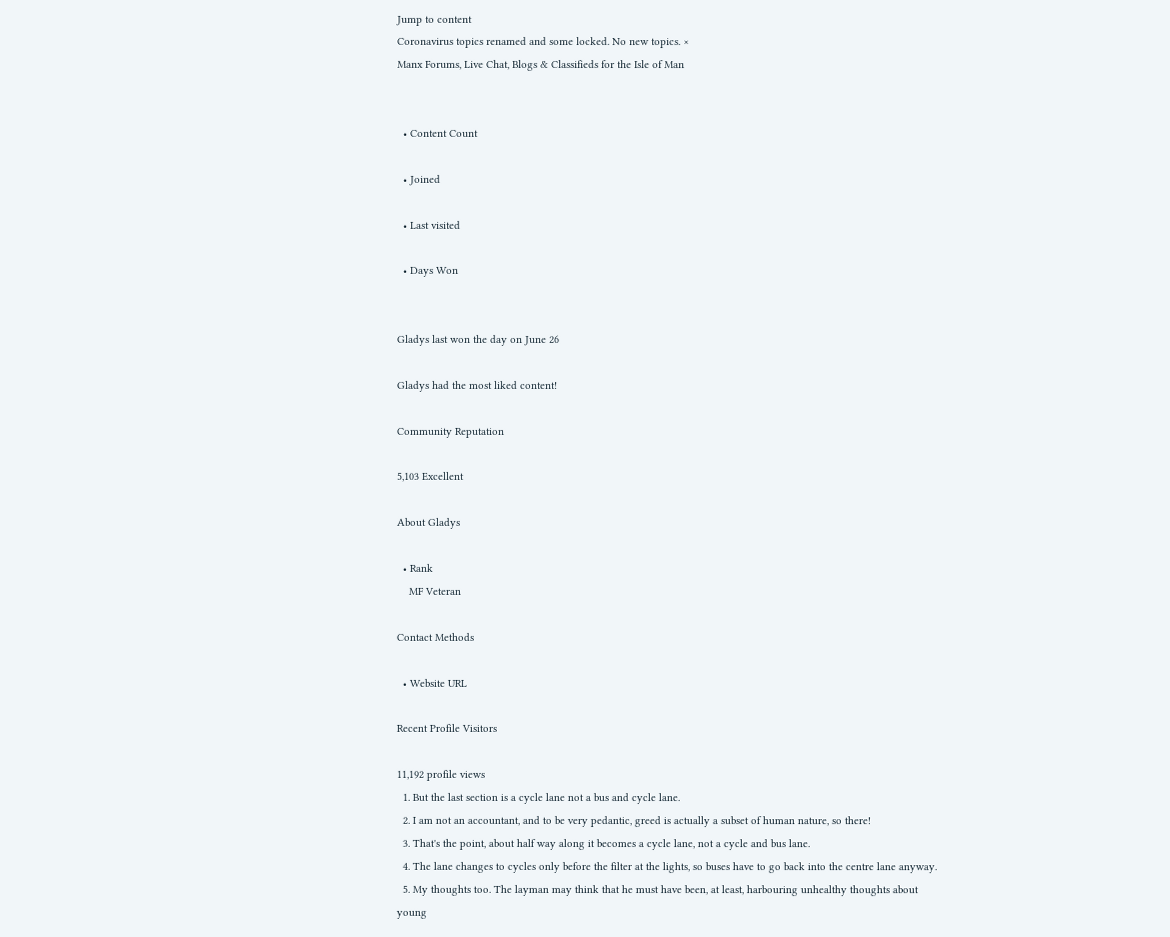Jump to content
Coronavirus topics renamed and some locked. No new topics. ×
Manx Forums, Live Chat, Blogs & Classifieds for the Isle of Man


  • Content Count

  • Joined

  • Last visited

  • Days Won


Gladys last won the day on June 26

Gladys had the most liked content!

Community Reputation

5,103 Excellent

About Gladys

  • Rank
    MF Veteran

Contact Methods

  • Website URL

Recent Profile Visitors

11,192 profile views
  1. But the last section is a cycle lane not a bus and cycle lane.
  2. I am not an accountant, and to be very pedantic, greed is actually a subset of human nature, so there!
  3. That's the point, about half way along it becomes a cycle lane, not a cycle and bus lane.
  4. The lane changes to cycles only before the filter at the lights, so buses have to go back into the centre lane anyway.
  5. My thoughts too. The layman may think that he must have been, at least, harbouring unhealthy thoughts about young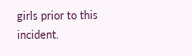girls prior to this incident.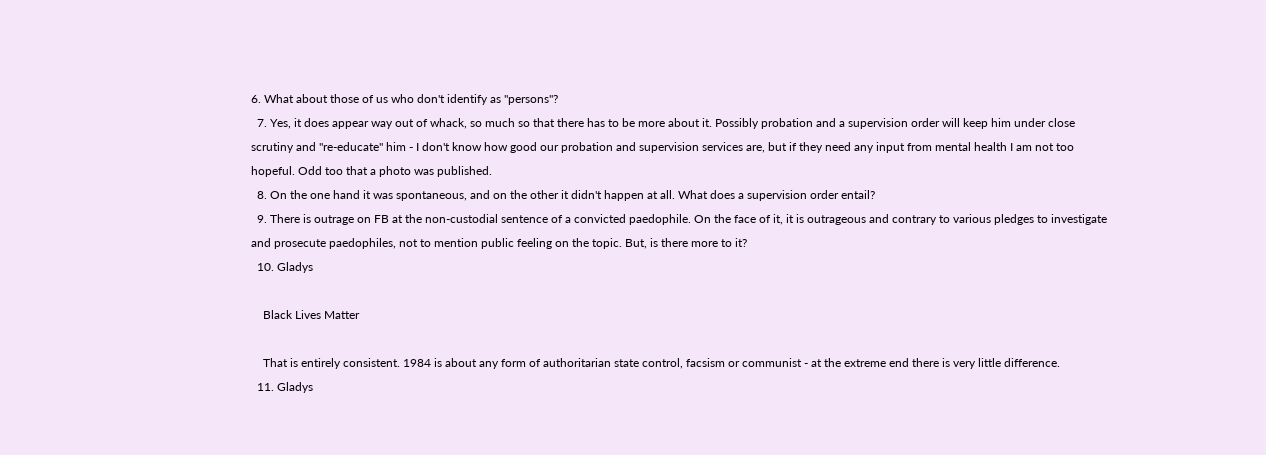6. What about those of us who don't identify as "persons"?
  7. Yes, it does appear way out of whack, so much so that there has to be more about it. Possibly probation and a supervision order will keep him under close scrutiny and "re-educate" him - I don't know how good our probation and supervision services are, but if they need any input from mental health I am not too hopeful. Odd too that a photo was published.
  8. On the one hand it was spontaneous, and on the other it didn't happen at all. What does a supervision order entail?
  9. There is outrage on FB at the non-custodial sentence of a convicted paedophile. On the face of it, it is outrageous and contrary to various pledges to investigate and prosecute paedophiles, not to mention public feeling on the topic. But, is there more to it?
  10. Gladys

    Black Lives Matter

    That is entirely consistent. 1984 is about any form of authoritarian state control, facsism or communist - at the extreme end there is very little difference.
  11. Gladys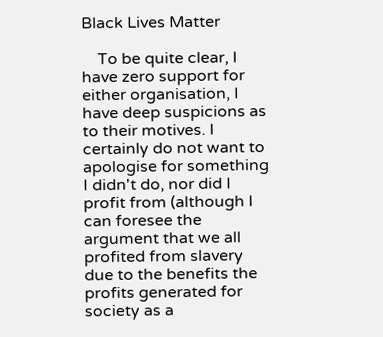Black Lives Matter

    To be quite clear, I have zero support for either organisation, I have deep suspicions as to their motives. I certainly do not want to apologise for something I didn't do, nor did I profit from (although I can foresee the argument that we all profited from slavery due to the benefits the profits generated for society as a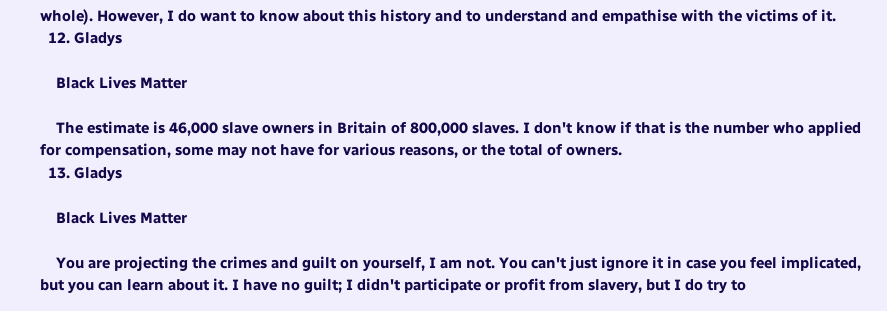whole). However, I do want to know about this history and to understand and empathise with the victims of it.
  12. Gladys

    Black Lives Matter

    The estimate is 46,000 slave owners in Britain of 800,000 slaves. I don't know if that is the number who applied for compensation, some may not have for various reasons, or the total of owners.
  13. Gladys

    Black Lives Matter

    You are projecting the crimes and guilt on yourself, I am not. You can't just ignore it in case you feel implicated, but you can learn about it. I have no guilt; I didn't participate or profit from slavery, but I do try to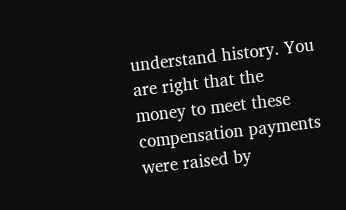understand history. You are right that the money to meet these compensation payments were raised by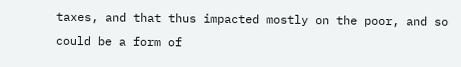taxes, and that thus impacted mostly on the poor, and so could be a form of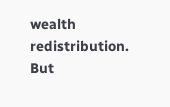wealth redistribution. But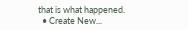that is what happened.
  • Create New...